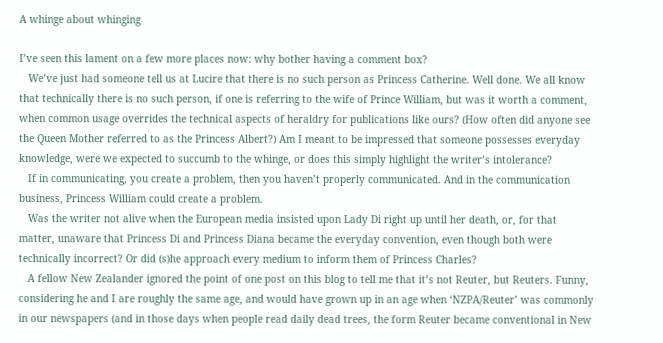A whinge about whinging

I’ve seen this lament on a few more places now: why bother having a comment box?
   We’ve just had someone tell us at Lucire that there is no such person as Princess Catherine. Well done. We all know that technically there is no such person, if one is referring to the wife of Prince William, but was it worth a comment, when common usage overrides the technical aspects of heraldry for publications like ours? (How often did anyone see the Queen Mother referred to as the Princess Albert?) Am I meant to be impressed that someone possesses everyday knowledge, were we expected to succumb to the whinge, or does this simply highlight the writer’s intolerance?
   If in communicating, you create a problem, then you haven’t properly communicated. And in the communication business, Princess William could create a problem.
   Was the writer not alive when the European media insisted upon Lady Di right up until her death, or, for that matter, unaware that Princess Di and Princess Diana became the everyday convention, even though both were technically incorrect? Or did (s)he approach every medium to inform them of Princess Charles?
   A fellow New Zealander ignored the point of one post on this blog to tell me that it’s not Reuter, but Reuters. Funny, considering he and I are roughly the same age, and would have grown up in an age when ‘NZPA/Reuter’ was commonly in our newspapers (and in those days when people read daily dead trees, the form Reuter became conventional in New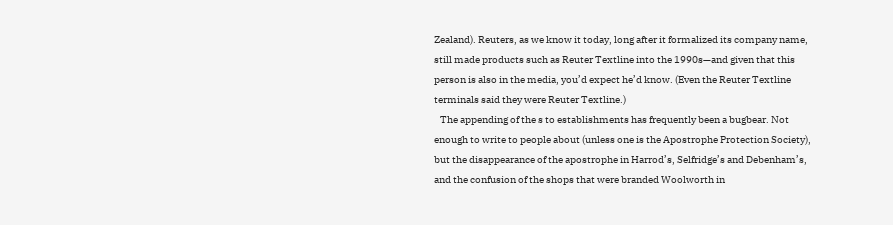Zealand). Reuters, as we know it today, long after it formalized its company name, still made products such as Reuter Textline into the 1990s—and given that this person is also in the media, you’d expect he’d know. (Even the Reuter Textline terminals said they were Reuter Textline.)
   The appending of the s to establishments has frequently been a bugbear. Not enough to write to people about (unless one is the Apostrophe Protection Society), but the disappearance of the apostrophe in Harrod’s, Selfridge’s and Debenham’s, and the confusion of the shops that were branded Woolworth in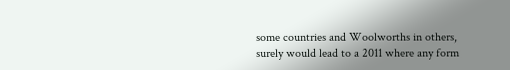some countries and Woolworths in others, surely would lead to a 2011 where any form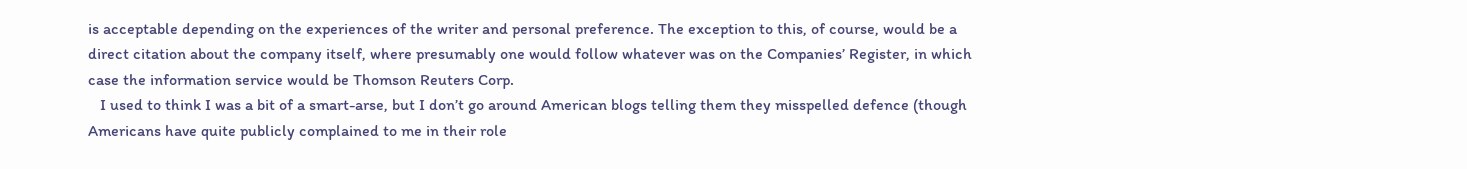is acceptable depending on the experiences of the writer and personal preference. The exception to this, of course, would be a direct citation about the company itself, where presumably one would follow whatever was on the Companies’ Register, in which case the information service would be Thomson Reuters Corp.
   I used to think I was a bit of a smart-arse, but I don’t go around American blogs telling them they misspelled defence (though Americans have quite publicly complained to me in their role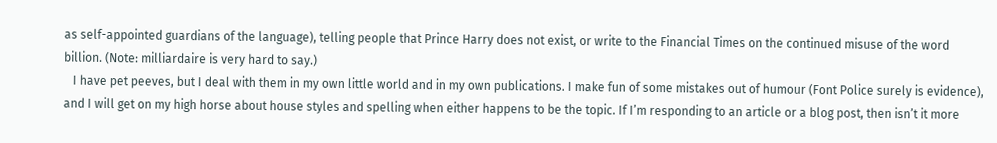as self-appointed guardians of the language), telling people that Prince Harry does not exist, or write to the Financial Times on the continued misuse of the word billion. (Note: milliardaire is very hard to say.)
   I have pet peeves, but I deal with them in my own little world and in my own publications. I make fun of some mistakes out of humour (Font Police surely is evidence), and I will get on my high horse about house styles and spelling when either happens to be the topic. If I’m responding to an article or a blog post, then isn’t it more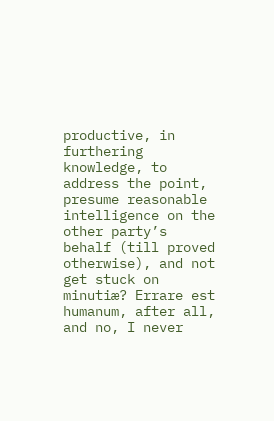productive, in furthering knowledge, to address the point, presume reasonable intelligence on the other party’s behalf (till proved otherwise), and not get stuck on minutiæ? Errare est humanum, after all, and no, I never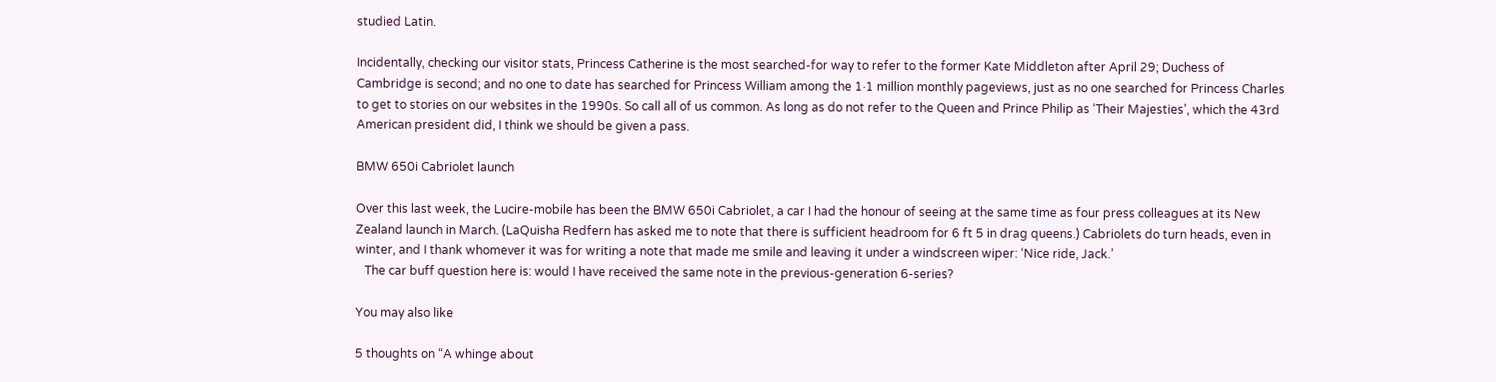studied Latin.

Incidentally, checking our visitor stats, Princess Catherine is the most searched-for way to refer to the former Kate Middleton after April 29; Duchess of Cambridge is second; and no one to date has searched for Princess William among the 1·1 million monthly pageviews, just as no one searched for Princess Charles to get to stories on our websites in the 1990s. So call all of us common. As long as do not refer to the Queen and Prince Philip as ‘Their Majesties’, which the 43rd American president did, I think we should be given a pass.

BMW 650i Cabriolet launch

Over this last week, the Lucire-mobile has been the BMW 650i Cabriolet, a car I had the honour of seeing at the same time as four press colleagues at its New Zealand launch in March. (LaQuisha Redfern has asked me to note that there is sufficient headroom for 6 ft 5 in drag queens.) Cabriolets do turn heads, even in winter, and I thank whomever it was for writing a note that made me smile and leaving it under a windscreen wiper: ‘Nice ride, Jack.’
   The car buff question here is: would I have received the same note in the previous-generation 6-series?

You may also like

5 thoughts on “A whinge about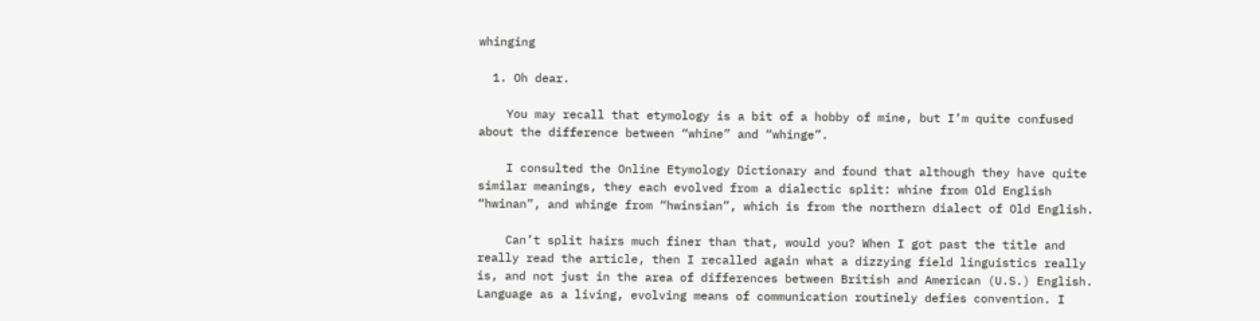whinging

  1. Oh dear.

    You may recall that etymology is a bit of a hobby of mine, but I’m quite confused about the difference between “whine” and “whinge”.

    I consulted the Online Etymology Dictionary and found that although they have quite similar meanings, they each evolved from a dialectic split: whine from Old English “hwinan”, and whinge from “hwinsian”, which is from the northern dialect of Old English.

    Can’t split hairs much finer than that, would you? When I got past the title and really read the article, then I recalled again what a dizzying field linguistics really is, and not just in the area of differences between British and American (U.S.) English. Language as a living, evolving means of communication routinely defies convention. I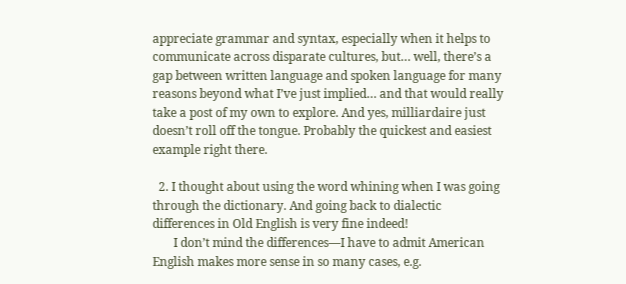appreciate grammar and syntax, especially when it helps to communicate across disparate cultures, but… well, there’s a gap between written language and spoken language for many reasons beyond what I’ve just implied… and that would really take a post of my own to explore. And yes, milliardaire just doesn’t roll off the tongue. Probably the quickest and easiest example right there.

  2. I thought about using the word whining when I was going through the dictionary. And going back to dialectic differences in Old English is very fine indeed!
       I don’t mind the differences—I have to admit American English makes more sense in so many cases, e.g.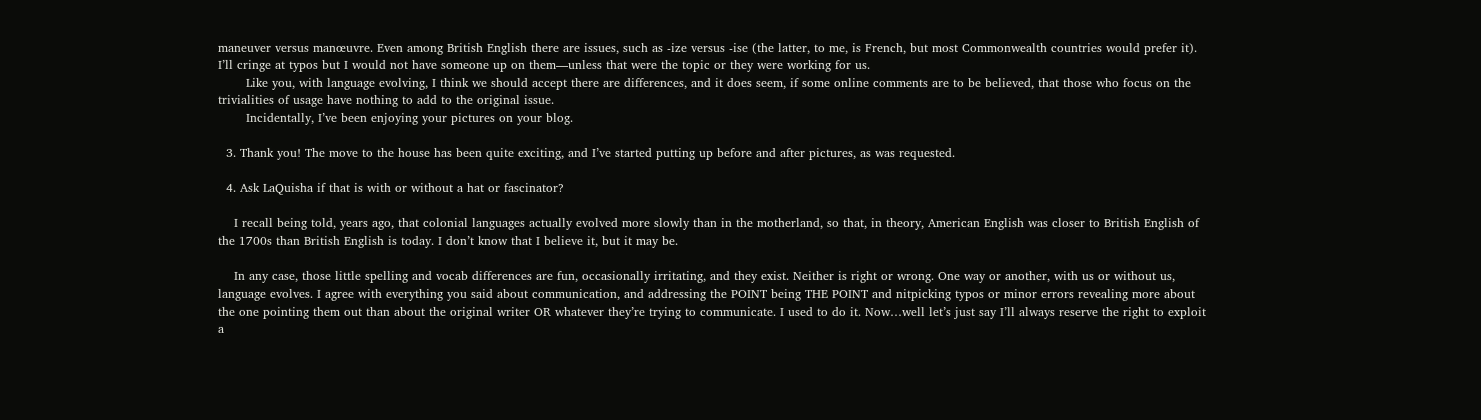maneuver versus manœuvre. Even among British English there are issues, such as -ize versus -ise (the latter, to me, is French, but most Commonwealth countries would prefer it). I’ll cringe at typos but I would not have someone up on them—unless that were the topic or they were working for us.
       Like you, with language evolving, I think we should accept there are differences, and it does seem, if some online comments are to be believed, that those who focus on the trivialities of usage have nothing to add to the original issue.
       Incidentally, I’ve been enjoying your pictures on your blog.

  3. Thank you! The move to the house has been quite exciting, and I’ve started putting up before and after pictures, as was requested.

  4. Ask LaQuisha if that is with or without a hat or fascinator?

    I recall being told, years ago, that colonial languages actually evolved more slowly than in the motherland, so that, in theory, American English was closer to British English of the 1700s than British English is today. I don’t know that I believe it, but it may be.

    In any case, those little spelling and vocab differences are fun, occasionally irritating, and they exist. Neither is right or wrong. One way or another, with us or without us, language evolves. I agree with everything you said about communication, and addressing the POINT being THE POINT and nitpicking typos or minor errors revealing more about the one pointing them out than about the original writer OR whatever they’re trying to communicate. I used to do it. Now…well let’s just say I’ll always reserve the right to exploit a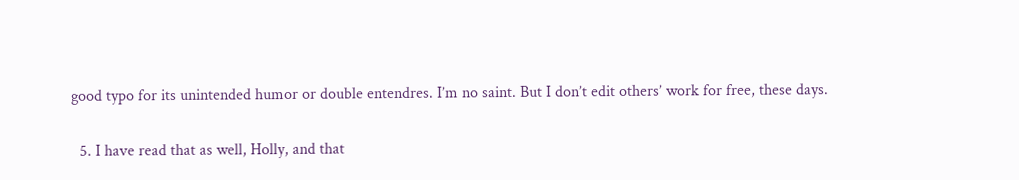good typo for its unintended humor or double entendres. I’m no saint. But I don’t edit others’ work for free, these days.

  5. I have read that as well, Holly, and that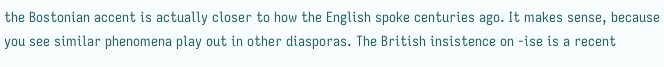the Bostonian accent is actually closer to how the English spoke centuries ago. It makes sense, because you see similar phenomena play out in other diasporas. The British insistence on -ise is a recent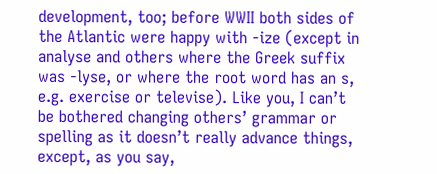development, too; before WWII both sides of the Atlantic were happy with -ize (except in analyse and others where the Greek suffix was -lyse, or where the root word has an s, e.g. exercise or televise). Like you, I can’t be bothered changing others’ grammar or spelling as it doesn’t really advance things, except, as you say,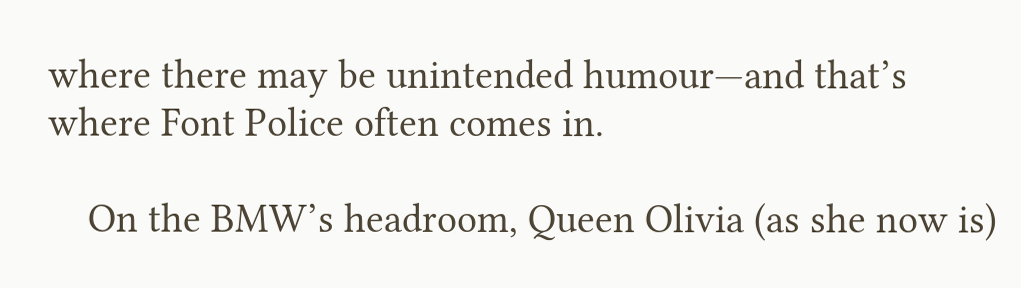where there may be unintended humour—and that’s where Font Police often comes in.

    On the BMW’s headroom, Queen Olivia (as she now is)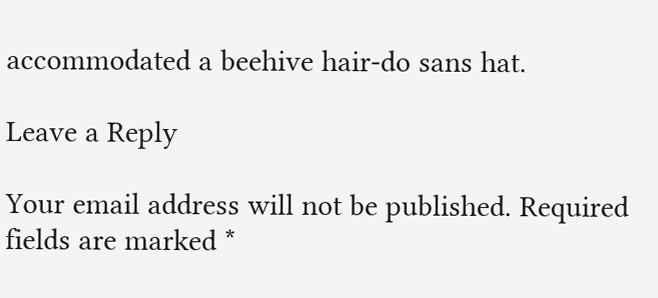accommodated a beehive hair-do sans hat.

Leave a Reply

Your email address will not be published. Required fields are marked *